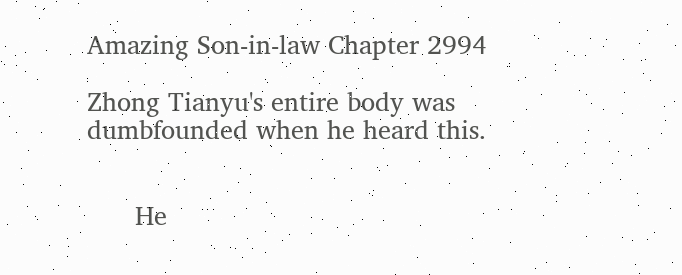Amazing Son-in-law Chapter 2994

Zhong Tianyu's entire body was dumbfounded when he heard this.


      He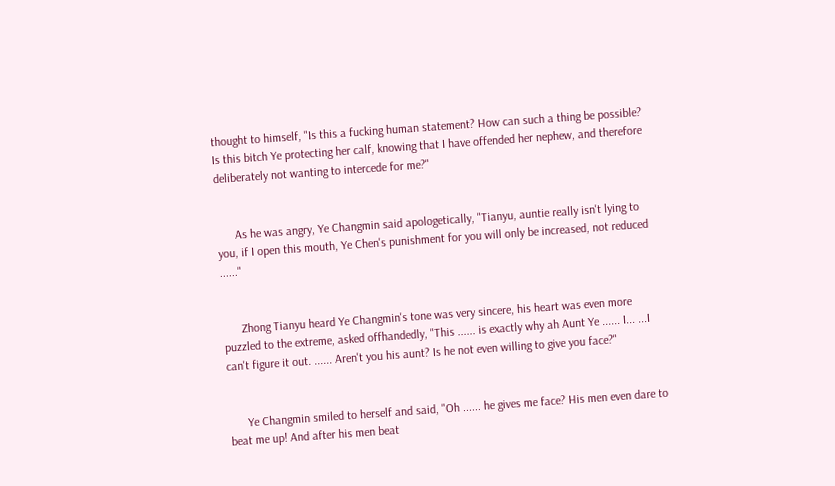thought to himself, "Is this a fucking human statement? How can such a thing be possible? Is this bitch Ye protecting her calf, knowing that I have offended her nephew, and therefore deliberately not wanting to intercede for me?"


      As he was angry, Ye Changmin said apologetically, "Tianyu, auntie really isn't lying to you, if I open this mouth, Ye Chen's punishment for you will only be increased, not reduced ......"


      Zhong Tianyu heard Ye Changmin's tone was very sincere, his heart was even more puzzled to the extreme, asked offhandedly, "This ...... is exactly why ah Aunt Ye ...... I... ...I can't figure it out. ...... Aren't you his aunt? Is he not even willing to give you face?"


      Ye Changmin smiled to herself and said, "Oh ...... he gives me face? His men even dare to beat me up! And after his men beat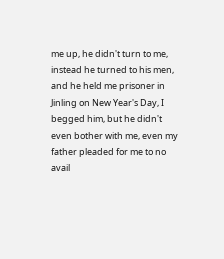me up, he didn't turn to me, instead he turned to his men, and he held me prisoner in Jinling on New Year's Day, I begged him, but he didn't even bother with me, even my father pleaded for me to no avail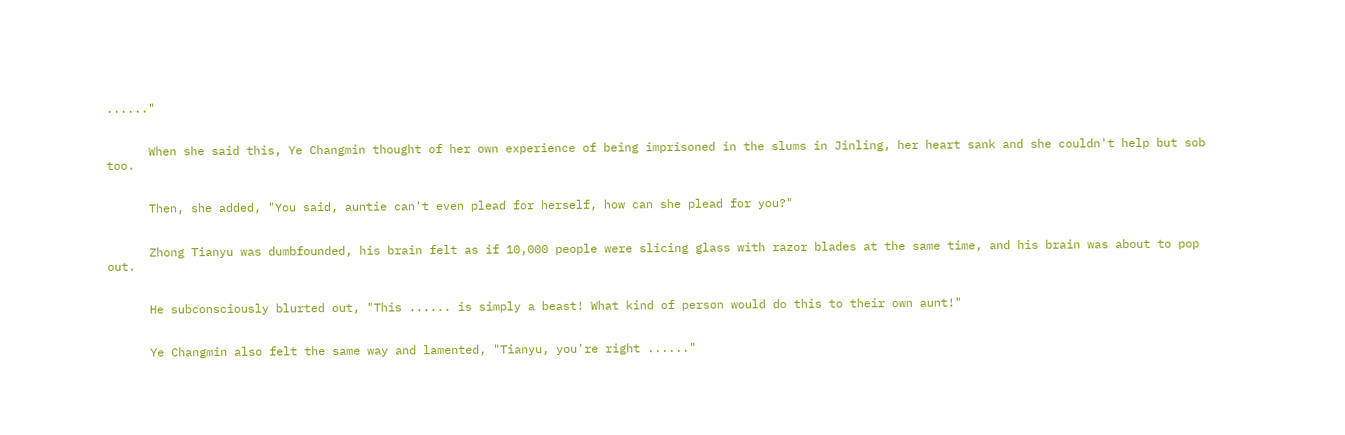......"


      When she said this, Ye Changmin thought of her own experience of being imprisoned in the slums in Jinling, her heart sank and she couldn't help but sob too.


      Then, she added, "You said, auntie can't even plead for herself, how can she plead for you?"


      Zhong Tianyu was dumbfounded, his brain felt as if 10,000 people were slicing glass with razor blades at the same time, and his brain was about to pop out.


      He subconsciously blurted out, "This ...... is simply a beast! What kind of person would do this to their own aunt!"


      Ye Changmin also felt the same way and lamented, "Tianyu, you're right ......"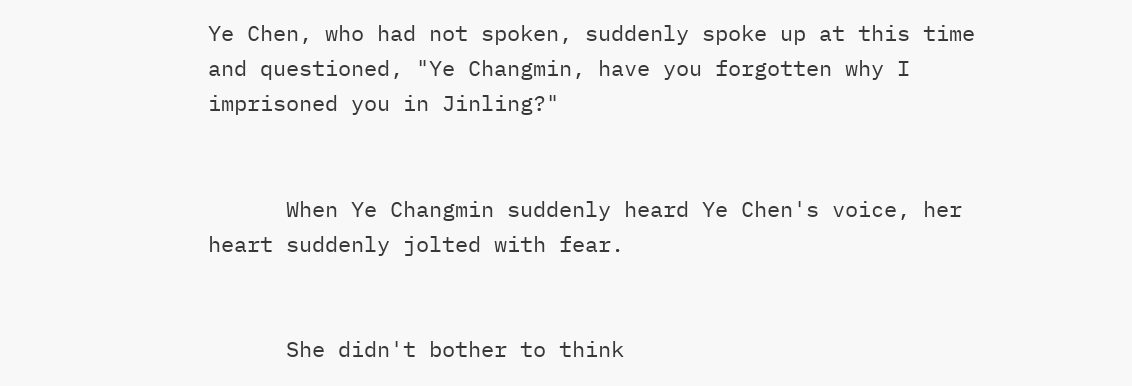Ye Chen, who had not spoken, suddenly spoke up at this time and questioned, "Ye Changmin, have you forgotten why I imprisoned you in Jinling?"


      When Ye Changmin suddenly heard Ye Chen's voice, her heart suddenly jolted with fear.


      She didn't bother to think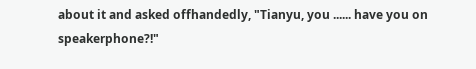about it and asked offhandedly, "Tianyu, you ...... have you on speakerphone?!"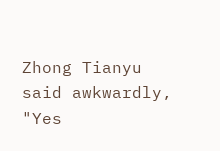Zhong Tianyu said awkwardly, "Yes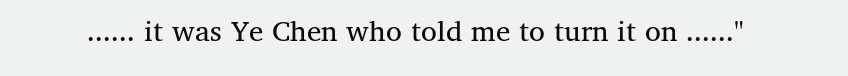...... it was Ye Chen who told me to turn it on ......"